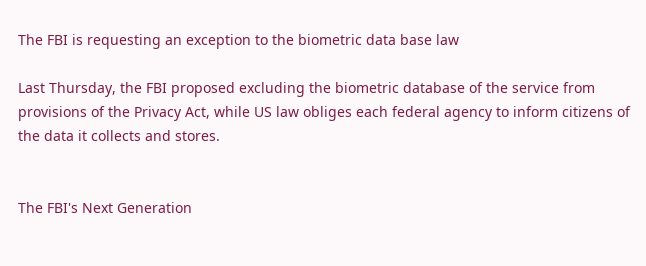The FBI is requesting an exception to the biometric data base law

Last Thursday, the FBI proposed excluding the biometric database of the service from provisions of the Privacy Act, while US law obliges each federal agency to inform citizens of the data it collects and stores.


The FBI's Next Generation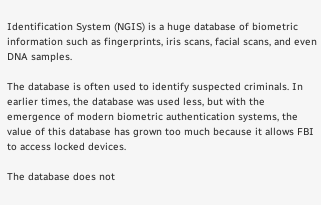Identification System (NGIS) is a huge database of biometric information such as fingerprints, iris scans, facial scans, and even DNA samples.

The database is often used to identify suspected criminals. In earlier times, the database was used less, but with the emergence of modern biometric authentication systems, the value of this database has grown too much because it allows FBI to access locked devices.

The database does not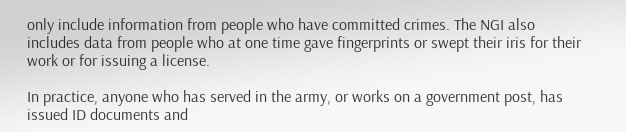only include information from people who have committed crimes. The NGI also includes data from people who at one time gave fingerprints or swept their iris for their work or for issuing a license.

In practice, anyone who has served in the army, or works on a government post, has issued ID documents and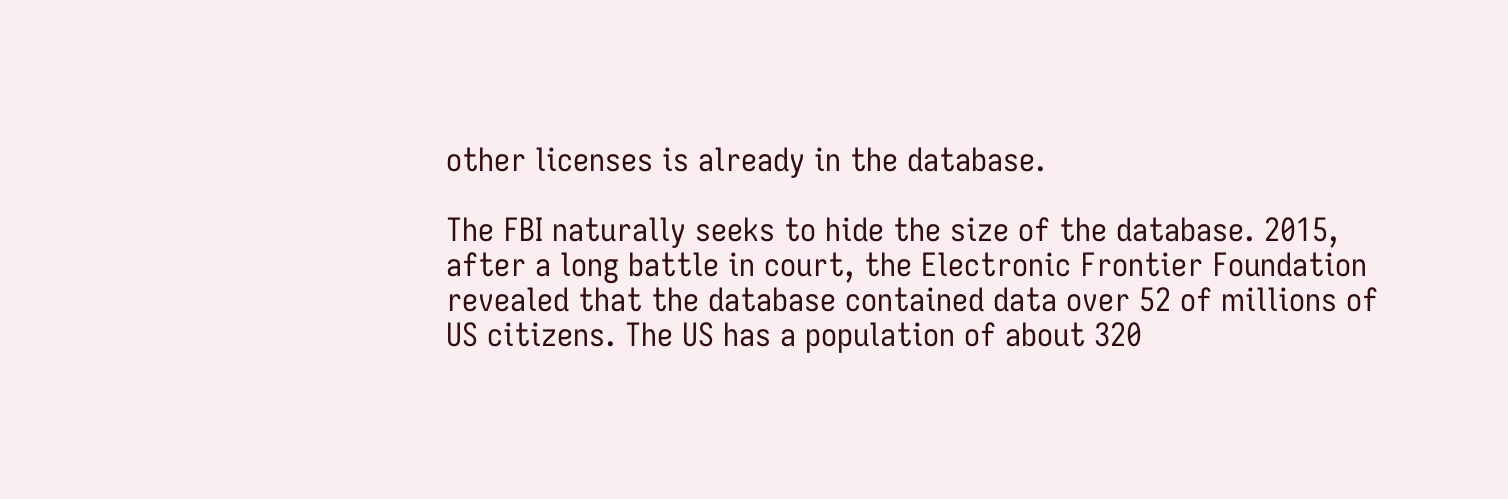other licenses is already in the database.

The FBI naturally seeks to hide the size of the database. 2015, after a long battle in court, the Electronic Frontier Foundation revealed that the database contained data over 52 of millions of US citizens. The US has a population of about 320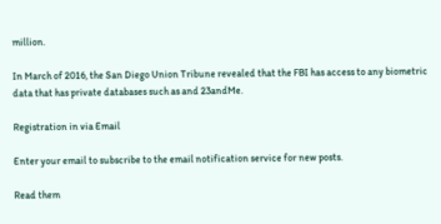million.

In March of 2016, the San Diego Union Tribune revealed that the FBI has access to any biometric data that has private databases such as and 23andMe.

Registration in via Email

Enter your email to subscribe to the email notification service for new posts.

Read them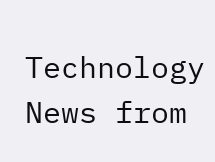Technology News from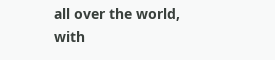all over the world, with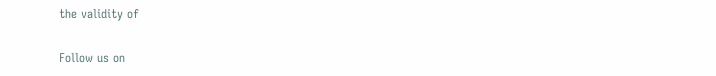the validity of

Follow us on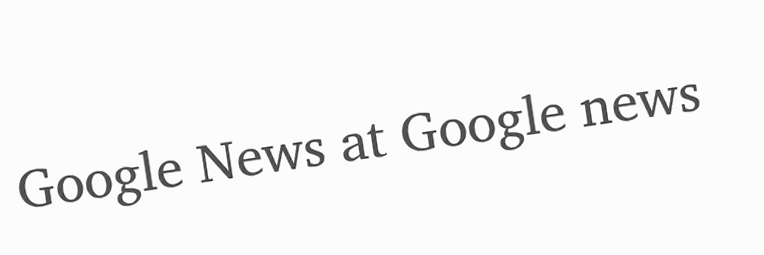Google News at Google news